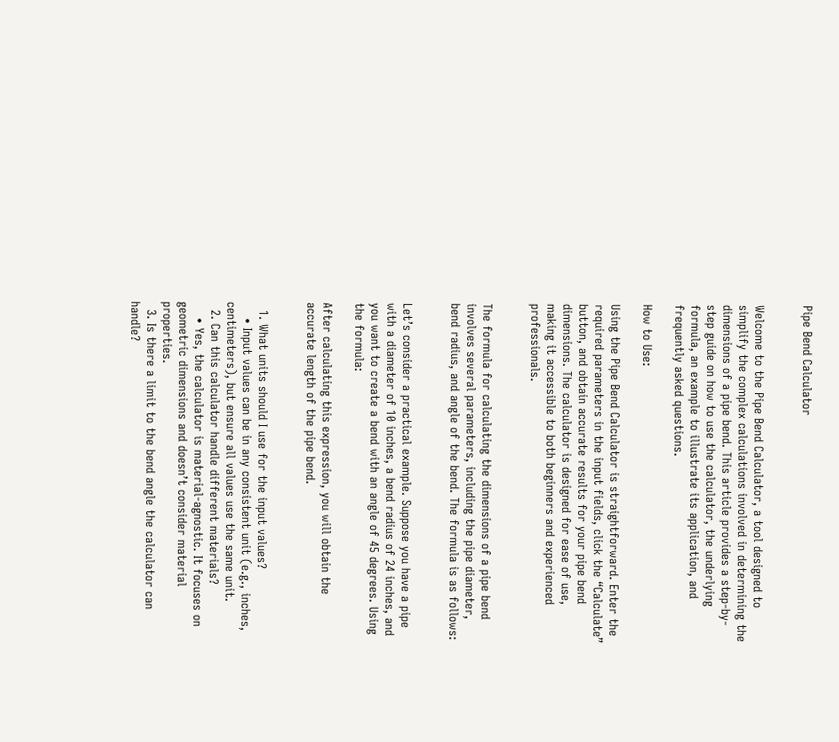Pipe Bend Calculator


Welcome to the Pipe Bend Calculator, a tool designed to simplify the complex calculations involved in determining the dimensions of a pipe bend. This article provides a step-by-step guide on how to use the calculator, the underlying formula, an example to illustrate its application, and frequently asked questions.

How to Use:

Using the Pipe Bend Calculator is straightforward. Enter the required parameters in the input fields, click the “Calculate” button, and obtain accurate results for your pipe bend dimensions. The calculator is designed for ease of use, making it accessible to both beginners and experienced professionals.


The formula for calculating the dimensions of a pipe bend involves several parameters, including the pipe diameter, bend radius, and angle of the bend. The formula is as follows:


Let’s consider a practical example. Suppose you have a pipe with a diameter of 10 inches, a bend radius of 24 inches, and you want to create a bend with an angle of 45 degrees. Using the formula:

After calculating this expression, you will obtain the accurate length of the pipe bend.


  1. What units should I use for the input values?
    • Input values can be in any consistent unit (e.g., inches, centimeters), but ensure all values use the same unit.
  2. Can this calculator handle different materials?
    • Yes, the calculator is material-agnostic. It focuses on geometric dimensions and doesn’t consider material properties.
  3. Is there a limit to the bend angle the calculator can handle?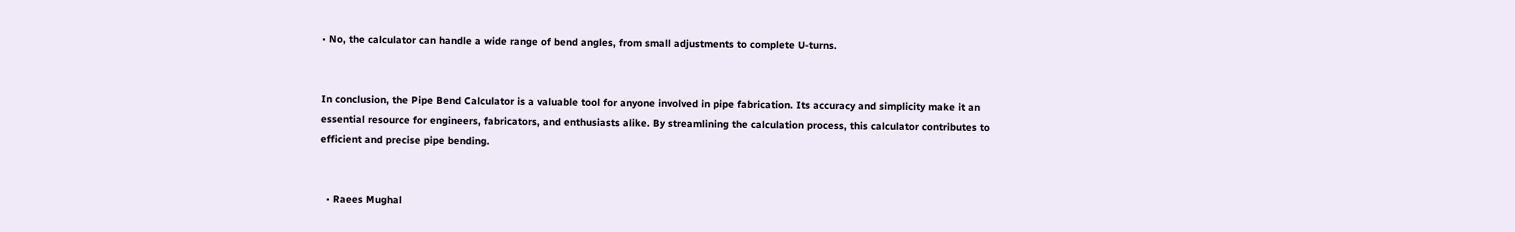• No, the calculator can handle a wide range of bend angles, from small adjustments to complete U-turns.


In conclusion, the Pipe Bend Calculator is a valuable tool for anyone involved in pipe fabrication. Its accuracy and simplicity make it an essential resource for engineers, fabricators, and enthusiasts alike. By streamlining the calculation process, this calculator contributes to efficient and precise pipe bending.


  • Raees Mughal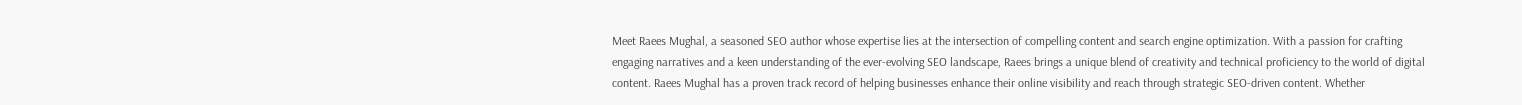Meet Raees Mughal, a seasoned SEO author whose expertise lies at the intersection of compelling content and search engine optimization. With a passion for crafting engaging narratives and a keen understanding of the ever-evolving SEO landscape, Raees brings a unique blend of creativity and technical proficiency to the world of digital content. Raees Mughal has a proven track record of helping businesses enhance their online visibility and reach through strategic SEO-driven content. Whether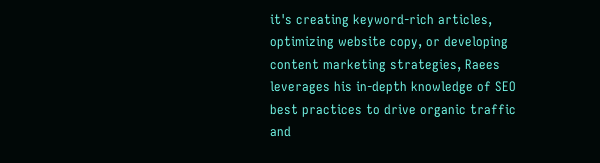it's creating keyword-rich articles, optimizing website copy, or developing content marketing strategies, Raees leverages his in-depth knowledge of SEO best practices to drive organic traffic and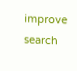improve search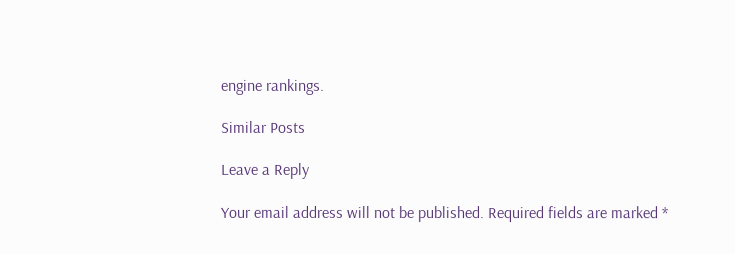engine rankings.

Similar Posts

Leave a Reply

Your email address will not be published. Required fields are marked *